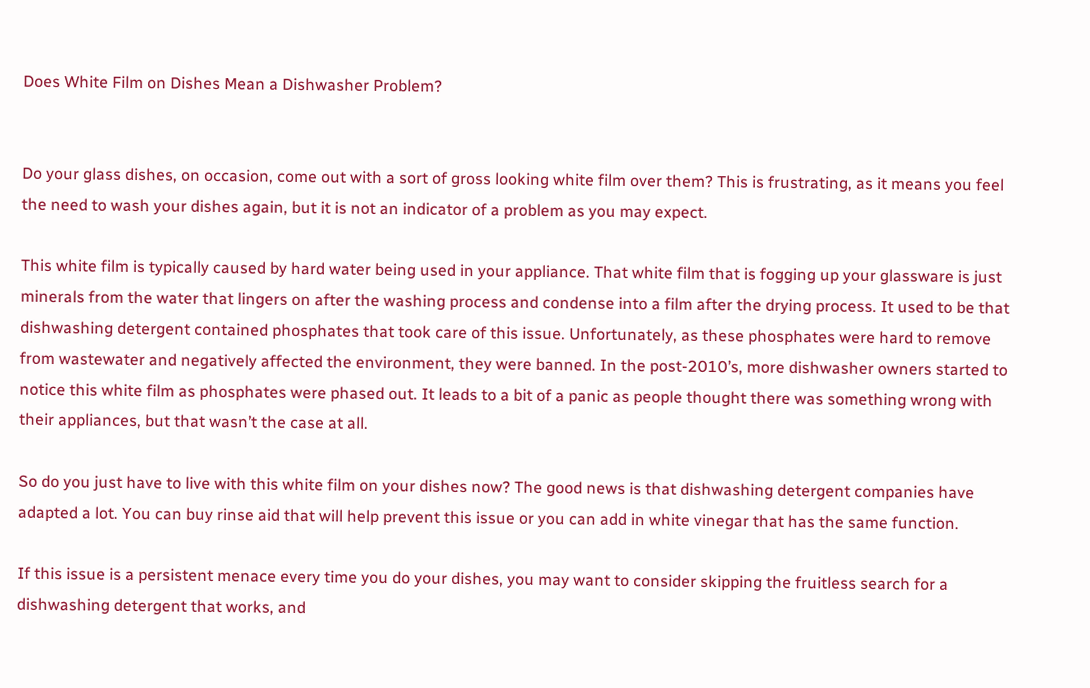Does White Film on Dishes Mean a Dishwasher Problem?


Do your glass dishes, on occasion, come out with a sort of gross looking white film over them? This is frustrating, as it means you feel the need to wash your dishes again, but it is not an indicator of a problem as you may expect.

This white film is typically caused by hard water being used in your appliance. That white film that is fogging up your glassware is just minerals from the water that lingers on after the washing process and condense into a film after the drying process. It used to be that dishwashing detergent contained phosphates that took care of this issue. Unfortunately, as these phosphates were hard to remove from wastewater and negatively affected the environment, they were banned. In the post-2010’s, more dishwasher owners started to notice this white film as phosphates were phased out. It leads to a bit of a panic as people thought there was something wrong with their appliances, but that wasn’t the case at all.

So do you just have to live with this white film on your dishes now? The good news is that dishwashing detergent companies have adapted a lot. You can buy rinse aid that will help prevent this issue or you can add in white vinegar that has the same function.

If this issue is a persistent menace every time you do your dishes, you may want to consider skipping the fruitless search for a dishwashing detergent that works, and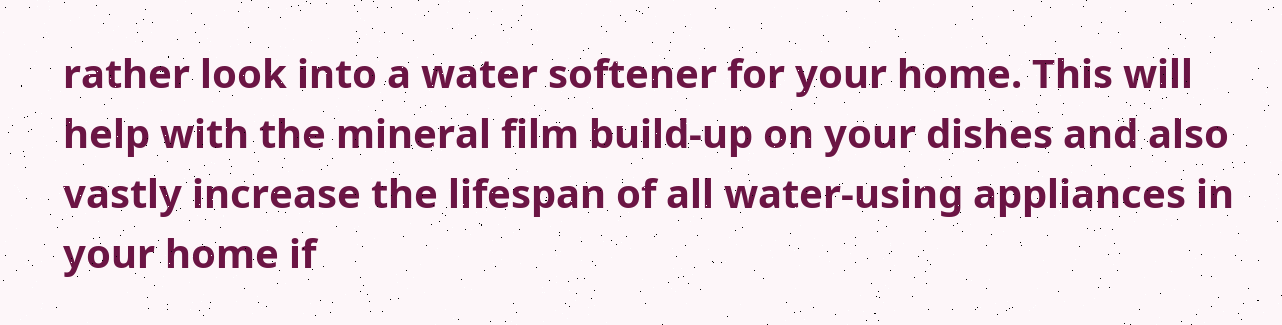rather look into a water softener for your home. This will help with the mineral film build-up on your dishes and also vastly increase the lifespan of all water-using appliances in your home if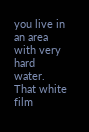you live in an area with very hard water. That white film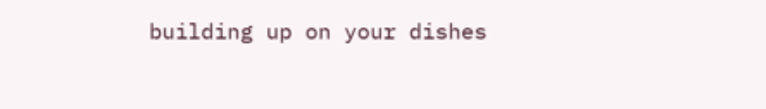building up on your dishes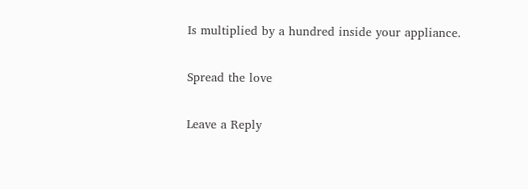Is multiplied by a hundred inside your appliance.

Spread the love

Leave a Reply